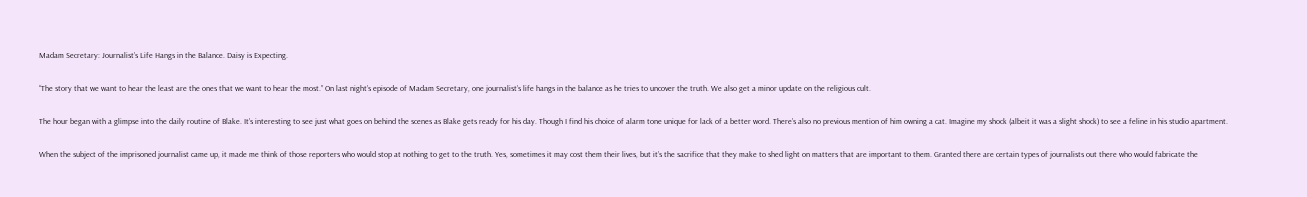Madam Secretary: Journalist’s Life Hangs in the Balance. Daisy is Expecting.

“The story that we want to hear the least are the ones that we want to hear the most.” On last night’s episode of Madam Secretary, one journalist’s life hangs in the balance as he tries to uncover the truth. We also get a minor update on the religious cult.

The hour began with a glimpse into the daily routine of Blake. It’s interesting to see just what goes on behind the scenes as Blake gets ready for his day. Though I find his choice of alarm tone unique for lack of a better word. There’s also no previous mention of him owning a cat. Imagine my shock (albeit it was a slight shock) to see a feline in his studio apartment.

When the subject of the imprisoned journalist came up, it made me think of those reporters who would stop at nothing to get to the truth. Yes, sometimes it may cost them their lives, but it’s the sacrifice that they make to shed light on matters that are important to them. Granted there are certain types of journalists out there who would fabricate the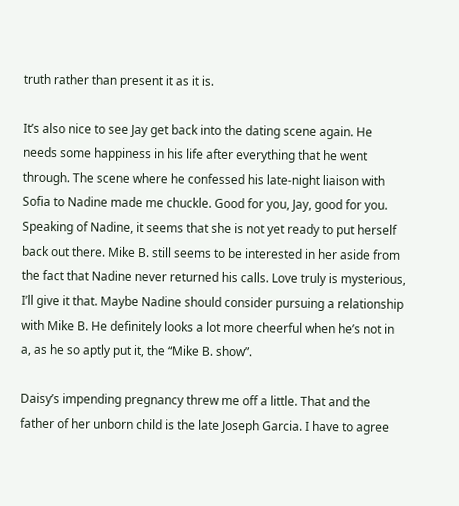truth rather than present it as it is.

It’s also nice to see Jay get back into the dating scene again. He needs some happiness in his life after everything that he went through. The scene where he confessed his late-night liaison with Sofia to Nadine made me chuckle. Good for you, Jay, good for you. Speaking of Nadine, it seems that she is not yet ready to put herself back out there. Mike B. still seems to be interested in her aside from the fact that Nadine never returned his calls. Love truly is mysterious, I’ll give it that. Maybe Nadine should consider pursuing a relationship with Mike B. He definitely looks a lot more cheerful when he’s not in a, as he so aptly put it, the “Mike B. show”.

Daisy’s impending pregnancy threw me off a little. That and the father of her unborn child is the late Joseph Garcia. I have to agree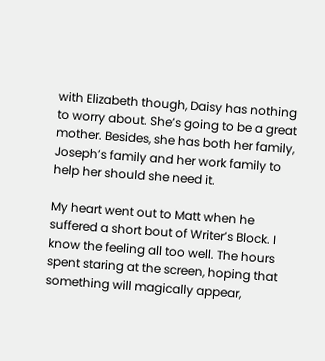with Elizabeth though, Daisy has nothing to worry about. She’s going to be a great mother. Besides, she has both her family, Joseph’s family and her work family to help her should she need it.

My heart went out to Matt when he suffered a short bout of Writer’s Block. I know the feeling all too well. The hours spent staring at the screen, hoping that something will magically appear,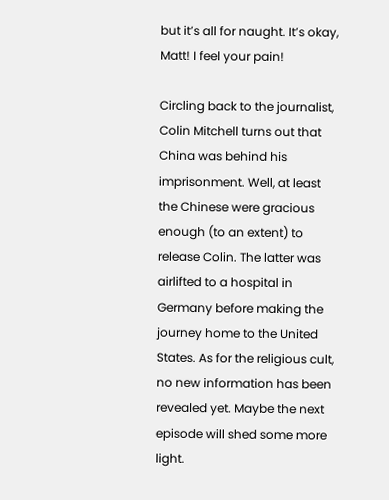but it’s all for naught. It’s okay, Matt! I feel your pain!

Circling back to the journalist, Colin Mitchell turns out that China was behind his imprisonment. Well, at least the Chinese were gracious enough (to an extent) to release Colin. The latter was airlifted to a hospital in Germany before making the journey home to the United States. As for the religious cult, no new information has been revealed yet. Maybe the next episode will shed some more light.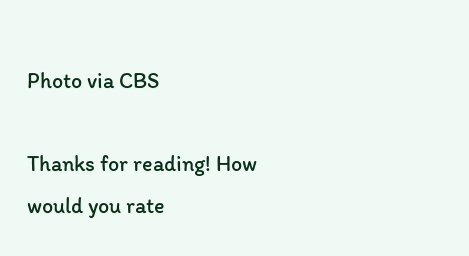Photo via CBS

Thanks for reading! How would you rate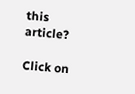this article?

Click on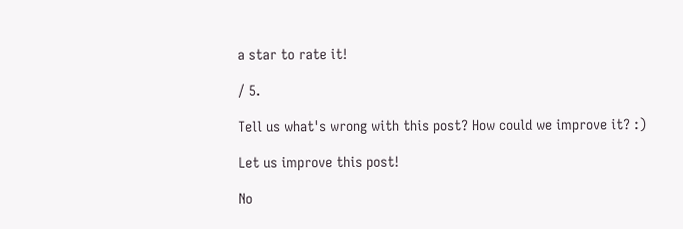a star to rate it!

/ 5.

Tell us what's wrong with this post? How could we improve it? :)

Let us improve this post!

No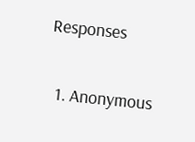Responses

  1. Anonymous